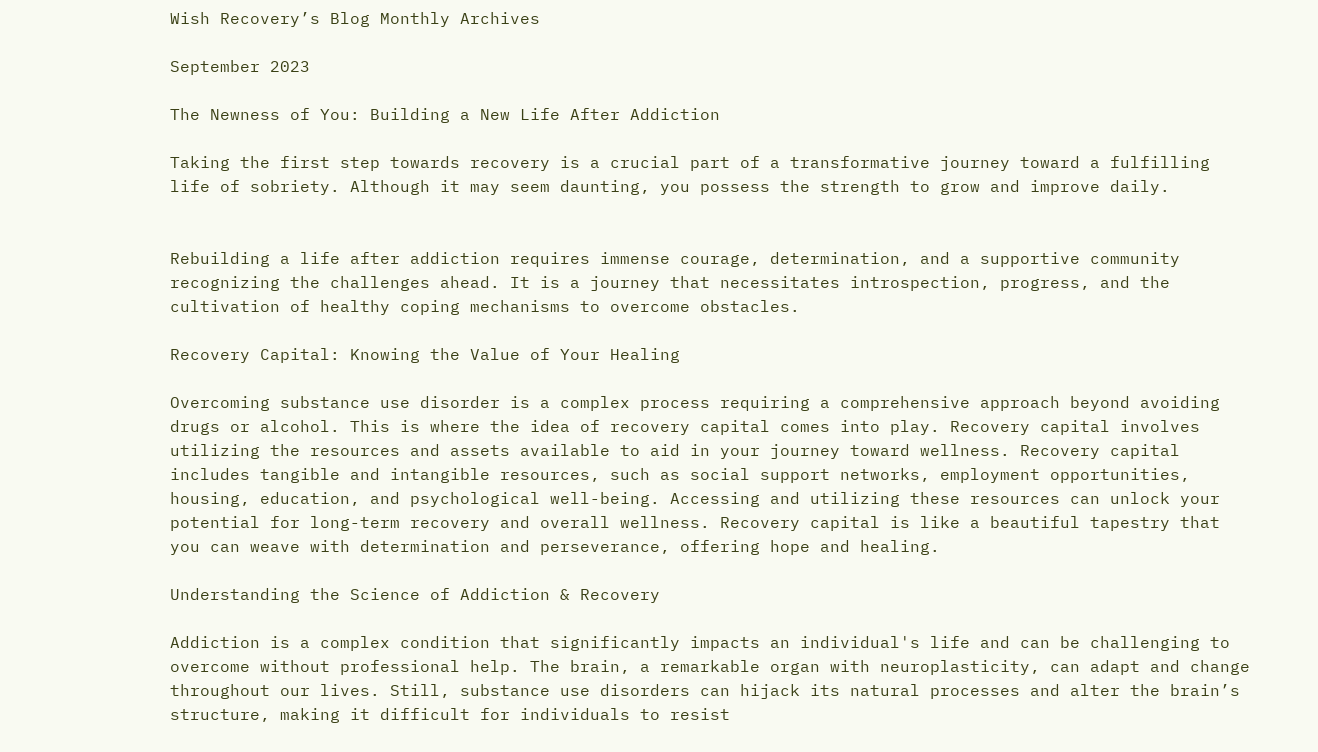Wish Recovery’s Blog Monthly Archives

September 2023

The Newness of You: Building a New Life After Addiction

Taking the first step towards recovery is a crucial part of a transformative journey toward a fulfilling life of sobriety. Although it may seem daunting, you possess the strength to grow and improve daily.


Rebuilding a life after addiction requires immense courage, determination, and a supportive community recognizing the challenges ahead. It is a journey that necessitates introspection, progress, and the cultivation of healthy coping mechanisms to overcome obstacles.

Recovery Capital: Knowing the Value of Your Healing

Overcoming substance use disorder is a complex process requiring a comprehensive approach beyond avoiding drugs or alcohol. This is where the idea of recovery capital comes into play. Recovery capital involves utilizing the resources and assets available to aid in your journey toward wellness. Recovery capital includes tangible and intangible resources, such as social support networks, employment opportunities, housing, education, and psychological well-being. Accessing and utilizing these resources can unlock your potential for long-term recovery and overall wellness. Recovery capital is like a beautiful tapestry that you can weave with determination and perseverance, offering hope and healing.

Understanding the Science of Addiction & Recovery

Addiction is a complex condition that significantly impacts an individual's life and can be challenging to overcome without professional help. The brain, a remarkable organ with neuroplasticity, can adapt and change throughout our lives. Still, substance use disorders can hijack its natural processes and alter the brain’s structure, making it difficult for individuals to resist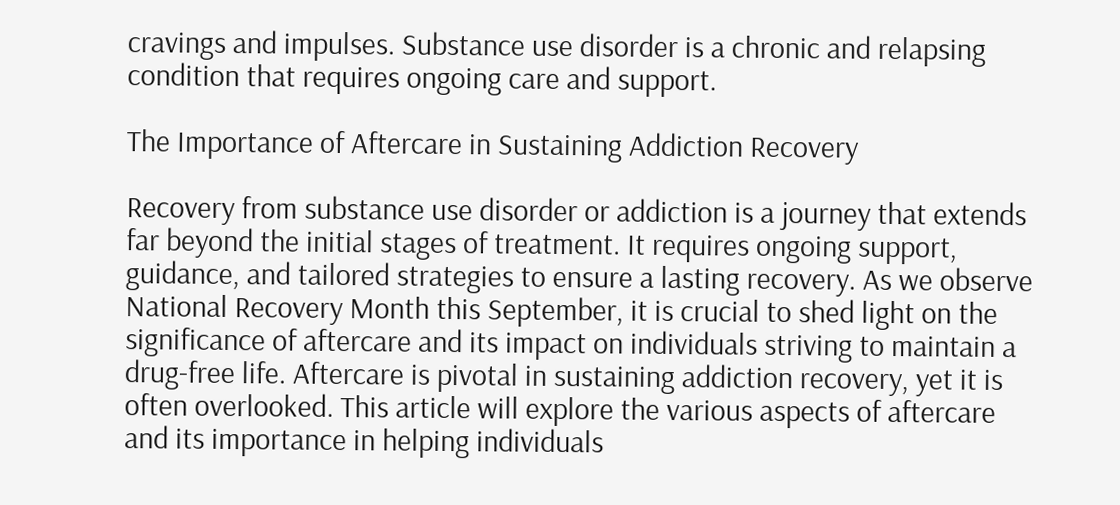cravings and impulses. Substance use disorder is a chronic and relapsing condition that requires ongoing care and support.

The Importance of Aftercare in Sustaining Addiction Recovery

Recovery from substance use disorder or addiction is a journey that extends far beyond the initial stages of treatment. It requires ongoing support, guidance, and tailored strategies to ensure a lasting recovery. As we observe National Recovery Month this September, it is crucial to shed light on the significance of aftercare and its impact on individuals striving to maintain a drug-free life. Aftercare is pivotal in sustaining addiction recovery, yet it is often overlooked. This article will explore the various aspects of aftercare and its importance in helping individuals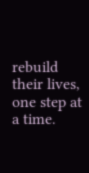rebuild their lives, one step at a time.